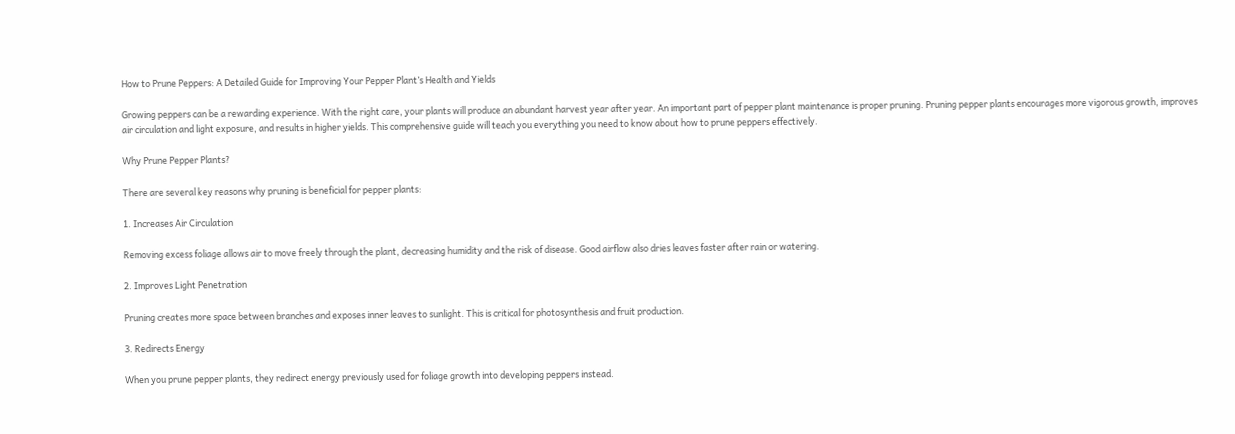How to Prune Peppers: A Detailed Guide for Improving Your Pepper Plant’s Health and Yields

Growing peppers can be a rewarding experience. With the right care, your plants will produce an abundant harvest year after year. An important part of pepper plant maintenance is proper pruning. Pruning pepper plants encourages more vigorous growth, improves air circulation and light exposure, and results in higher yields. This comprehensive guide will teach you everything you need to know about how to prune peppers effectively.

Why Prune Pepper Plants?

There are several key reasons why pruning is beneficial for pepper plants:

1. Increases Air Circulation

Removing excess foliage allows air to move freely through the plant, decreasing humidity and the risk of disease. Good airflow also dries leaves faster after rain or watering.

2. Improves Light Penetration

Pruning creates more space between branches and exposes inner leaves to sunlight. This is critical for photosynthesis and fruit production.

3. Redirects Energy

When you prune pepper plants, they redirect energy previously used for foliage growth into developing peppers instead.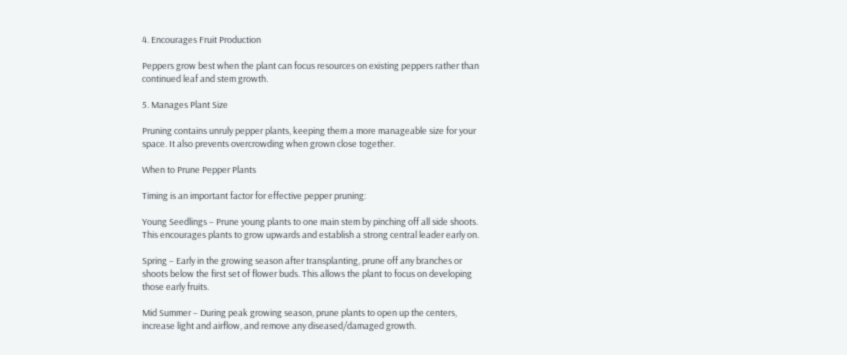4. Encourages Fruit Production

Peppers grow best when the plant can focus resources on existing peppers rather than continued leaf and stem growth.

5. Manages Plant Size

Pruning contains unruly pepper plants, keeping them a more manageable size for your space. It also prevents overcrowding when grown close together.

When to Prune Pepper Plants

Timing is an important factor for effective pepper pruning:

Young Seedlings – Prune young plants to one main stem by pinching off all side shoots. This encourages plants to grow upwards and establish a strong central leader early on.

Spring – Early in the growing season after transplanting, prune off any branches or shoots below the first set of flower buds. This allows the plant to focus on developing those early fruits.

Mid Summer – During peak growing season, prune plants to open up the centers, increase light and airflow, and remove any diseased/damaged growth.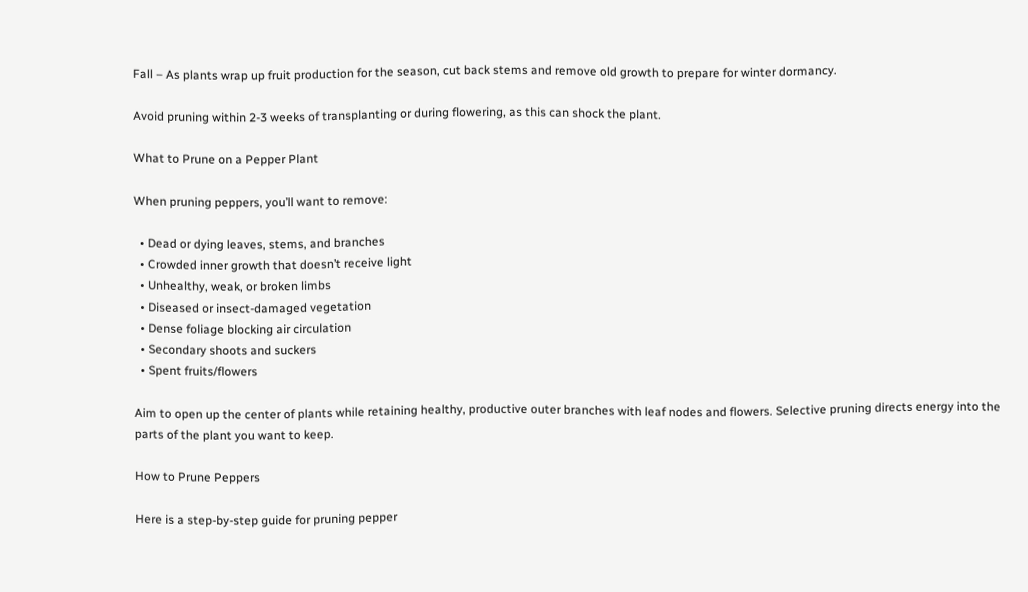Fall – As plants wrap up fruit production for the season, cut back stems and remove old growth to prepare for winter dormancy.

Avoid pruning within 2-3 weeks of transplanting or during flowering, as this can shock the plant.

What to Prune on a Pepper Plant

When pruning peppers, you’ll want to remove:

  • Dead or dying leaves, stems, and branches
  • Crowded inner growth that doesn’t receive light
  • Unhealthy, weak, or broken limbs
  • Diseased or insect-damaged vegetation
  • Dense foliage blocking air circulation
  • Secondary shoots and suckers
  • Spent fruits/flowers

Aim to open up the center of plants while retaining healthy, productive outer branches with leaf nodes and flowers. Selective pruning directs energy into the parts of the plant you want to keep.

How to Prune Peppers

Here is a step-by-step guide for pruning pepper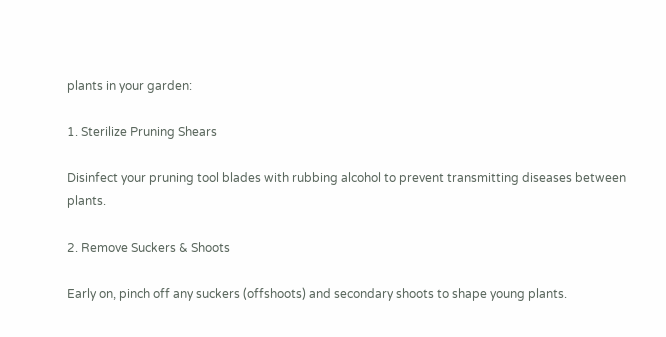plants in your garden:

1. Sterilize Pruning Shears

Disinfect your pruning tool blades with rubbing alcohol to prevent transmitting diseases between plants.

2. Remove Suckers & Shoots

Early on, pinch off any suckers (offshoots) and secondary shoots to shape young plants.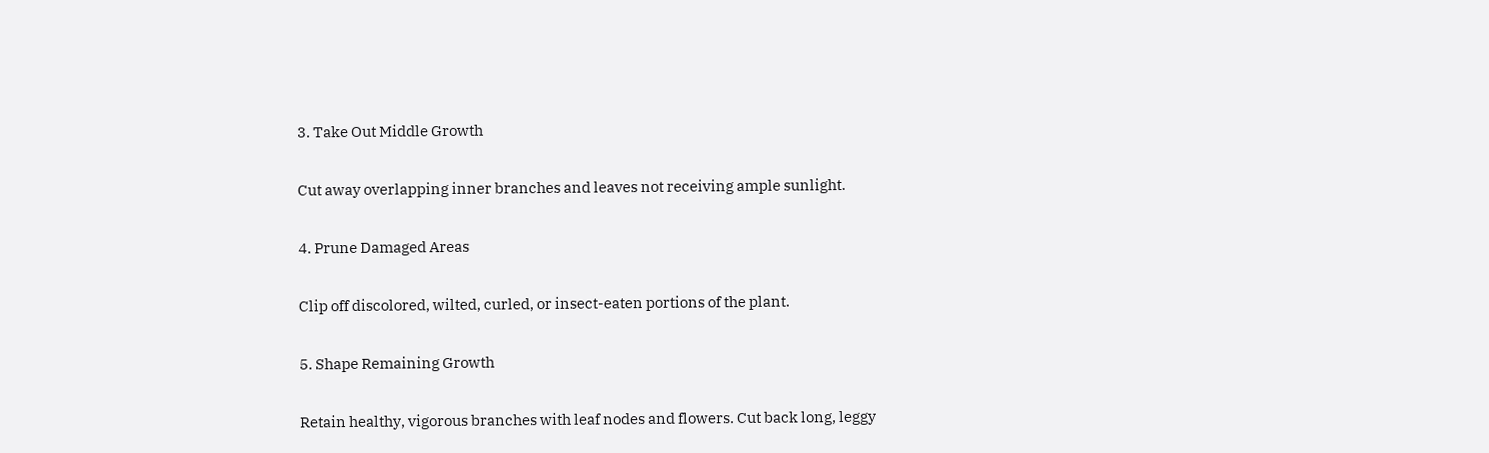3. Take Out Middle Growth

Cut away overlapping inner branches and leaves not receiving ample sunlight.

4. Prune Damaged Areas

Clip off discolored, wilted, curled, or insect-eaten portions of the plant.

5. Shape Remaining Growth

Retain healthy, vigorous branches with leaf nodes and flowers. Cut back long, leggy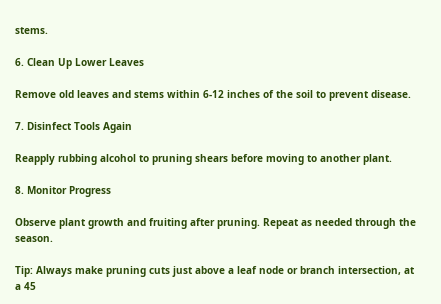stems.

6. Clean Up Lower Leaves

Remove old leaves and stems within 6-12 inches of the soil to prevent disease.

7. Disinfect Tools Again

Reapply rubbing alcohol to pruning shears before moving to another plant.

8. Monitor Progress

Observe plant growth and fruiting after pruning. Repeat as needed through the season.

Tip: Always make pruning cuts just above a leaf node or branch intersection, at a 45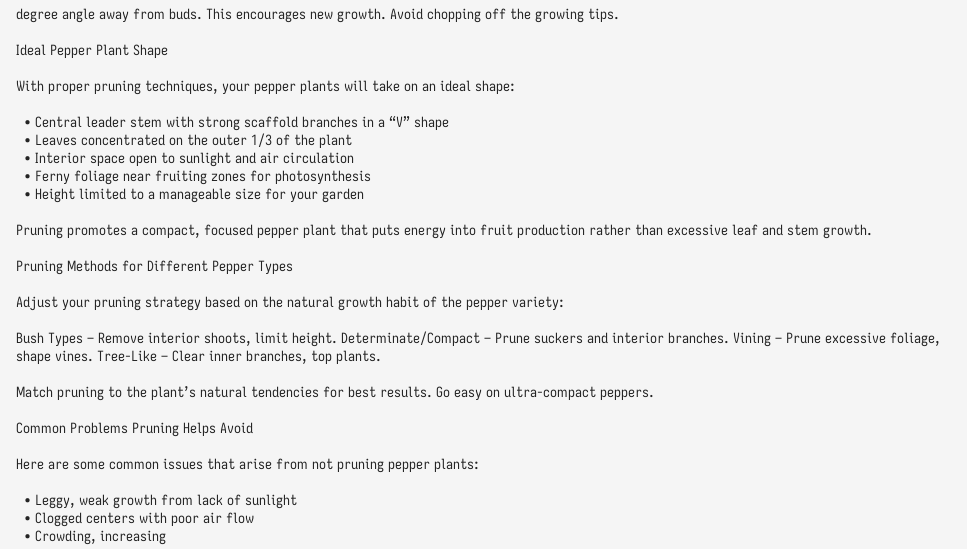degree angle away from buds. This encourages new growth. Avoid chopping off the growing tips.

Ideal Pepper Plant Shape

With proper pruning techniques, your pepper plants will take on an ideal shape:

  • Central leader stem with strong scaffold branches in a “V” shape
  • Leaves concentrated on the outer 1/3 of the plant
  • Interior space open to sunlight and air circulation
  • Ferny foliage near fruiting zones for photosynthesis
  • Height limited to a manageable size for your garden

Pruning promotes a compact, focused pepper plant that puts energy into fruit production rather than excessive leaf and stem growth.

Pruning Methods for Different Pepper Types

Adjust your pruning strategy based on the natural growth habit of the pepper variety:

Bush Types – Remove interior shoots, limit height. Determinate/Compact – Prune suckers and interior branches. Vining – Prune excessive foliage, shape vines. Tree-Like – Clear inner branches, top plants.

Match pruning to the plant’s natural tendencies for best results. Go easy on ultra-compact peppers.

Common Problems Pruning Helps Avoid

Here are some common issues that arise from not pruning pepper plants:

  • Leggy, weak growth from lack of sunlight
  • Clogged centers with poor air flow
  • Crowding, increasing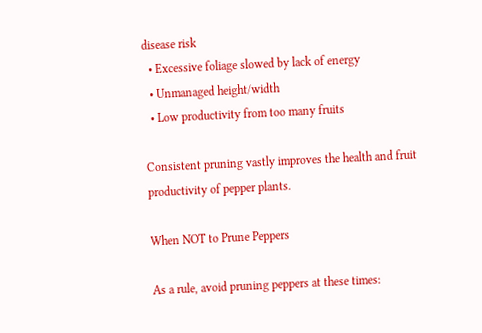disease risk
  • Excessive foliage slowed by lack of energy
  • Unmanaged height/width
  • Low productivity from too many fruits

Consistent pruning vastly improves the health and fruit productivity of pepper plants.

When NOT to Prune Peppers

As a rule, avoid pruning peppers at these times: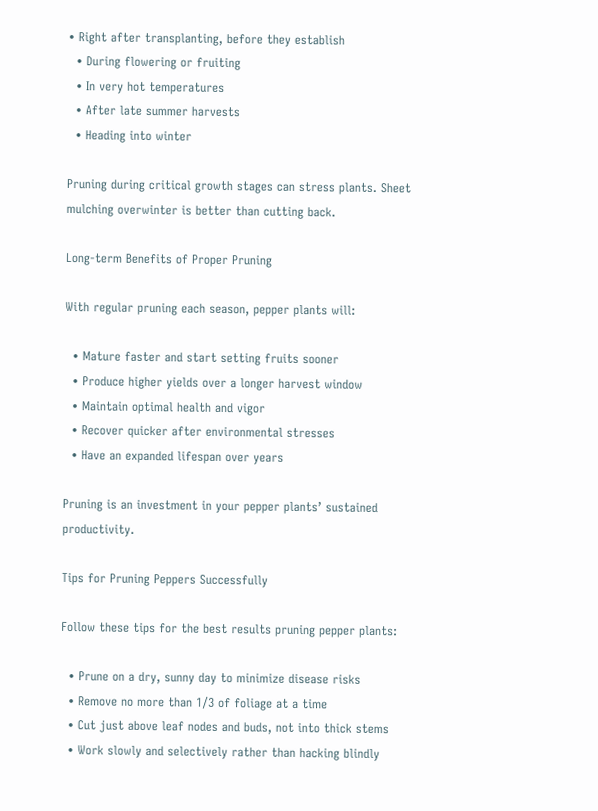• Right after transplanting, before they establish
  • During flowering or fruiting
  • In very hot temperatures
  • After late summer harvests
  • Heading into winter

Pruning during critical growth stages can stress plants. Sheet mulching overwinter is better than cutting back.

Long-term Benefits of Proper Pruning

With regular pruning each season, pepper plants will:

  • Mature faster and start setting fruits sooner
  • Produce higher yields over a longer harvest window
  • Maintain optimal health and vigor
  • Recover quicker after environmental stresses
  • Have an expanded lifespan over years

Pruning is an investment in your pepper plants’ sustained productivity.

Tips for Pruning Peppers Successfully

Follow these tips for the best results pruning pepper plants:

  • Prune on a dry, sunny day to minimize disease risks
  • Remove no more than 1/3 of foliage at a time
  • Cut just above leaf nodes and buds, not into thick stems
  • Work slowly and selectively rather than hacking blindly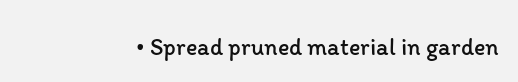• Spread pruned material in garden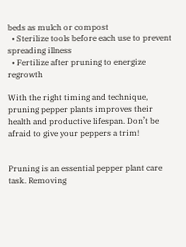beds as mulch or compost
  • Sterilize tools before each use to prevent spreading illness
  • Fertilize after pruning to energize regrowth

With the right timing and technique, pruning pepper plants improves their health and productive lifespan. Don’t be afraid to give your peppers a trim!


Pruning is an essential pepper plant care task. Removing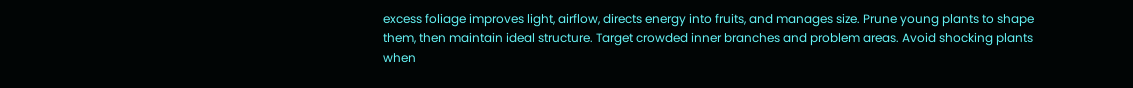excess foliage improves light, airflow, directs energy into fruits, and manages size. Prune young plants to shape them, then maintain ideal structure. Target crowded inner branches and problem areas. Avoid shocking plants when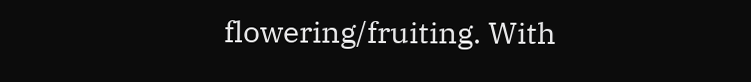flowering/fruiting. With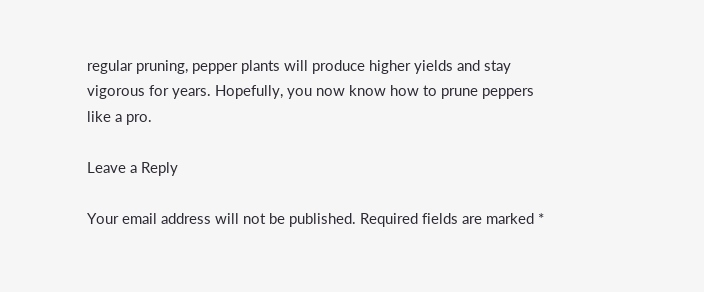regular pruning, pepper plants will produce higher yields and stay vigorous for years. Hopefully, you now know how to prune peppers like a pro.

Leave a Reply

Your email address will not be published. Required fields are marked *